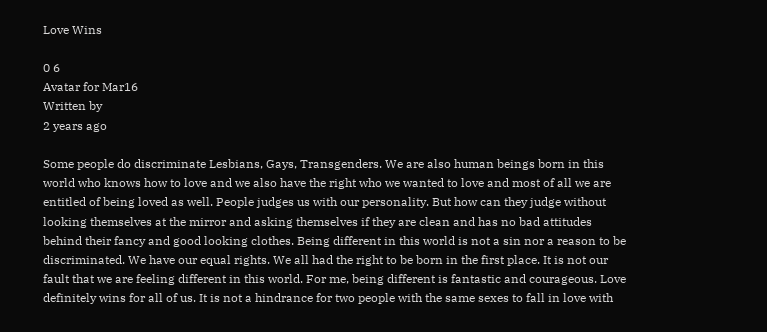Love Wins

0 6
Avatar for Mar16
Written by
2 years ago

Some people do discriminate Lesbians, Gays, Transgenders. We are also human beings born in this world who knows how to love and we also have the right who we wanted to love and most of all we are entitled of being loved as well. People judges us with our personality. But how can they judge without looking themselves at the mirror and asking themselves if they are clean and has no bad attitudes behind their fancy and good looking clothes. Being different in this world is not a sin nor a reason to be discriminated. We have our equal rights. We all had the right to be born in the first place. It is not our fault that we are feeling different in this world. For me, being different is fantastic and courageous. Love definitely wins for all of us. It is not a hindrance for two people with the same sexes to fall in love with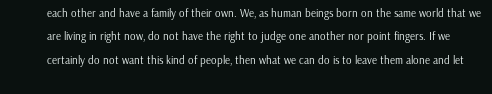each other and have a family of their own. We, as human beings born on the same world that we are living in right now, do not have the right to judge one another nor point fingers. If we certainly do not want this kind of people, then what we can do is to leave them alone and let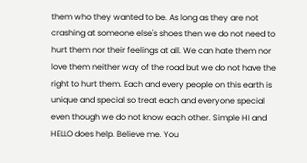them who they wanted to be. As long as they are not crashing at someone else's shoes then we do not need to hurt them nor their feelings at all. We can hate them nor love them neither way of the road but we do not have the right to hurt them. Each and every people on this earth is unique and special so treat each and everyone special even though we do not know each other. Simple HI and HELLO does help. Believe me. You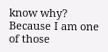know why? Because I am one of those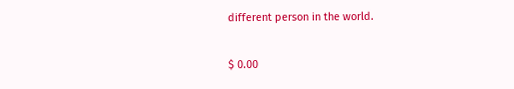different person in the world.

$ 0.00